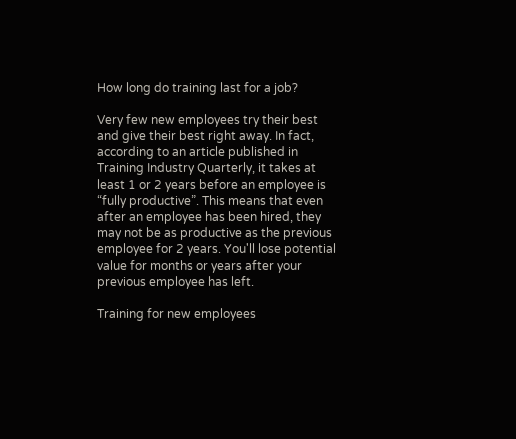How long do training last for a job?

Very few new employees try their best and give their best right away. In fact, according to an article published in Training Industry Quarterly, it takes at least 1 or 2 years before an employee is “fully productive”. This means that even after an employee has been hired, they may not be as productive as the previous employee for 2 years. You'll lose potential value for months or years after your previous employee has left.

Training for new employees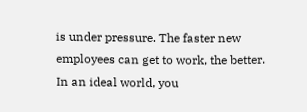is under pressure. The faster new employees can get to work, the better. In an ideal world, you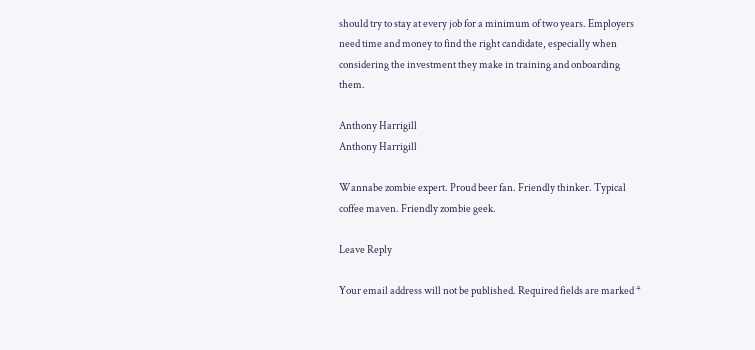should try to stay at every job for a minimum of two years. Employers need time and money to find the right candidate, especially when considering the investment they make in training and onboarding them.

Anthony Harrigill
Anthony Harrigill

Wannabe zombie expert. Proud beer fan. Friendly thinker. Typical coffee maven. Friendly zombie geek.

Leave Reply

Your email address will not be published. Required fields are marked *